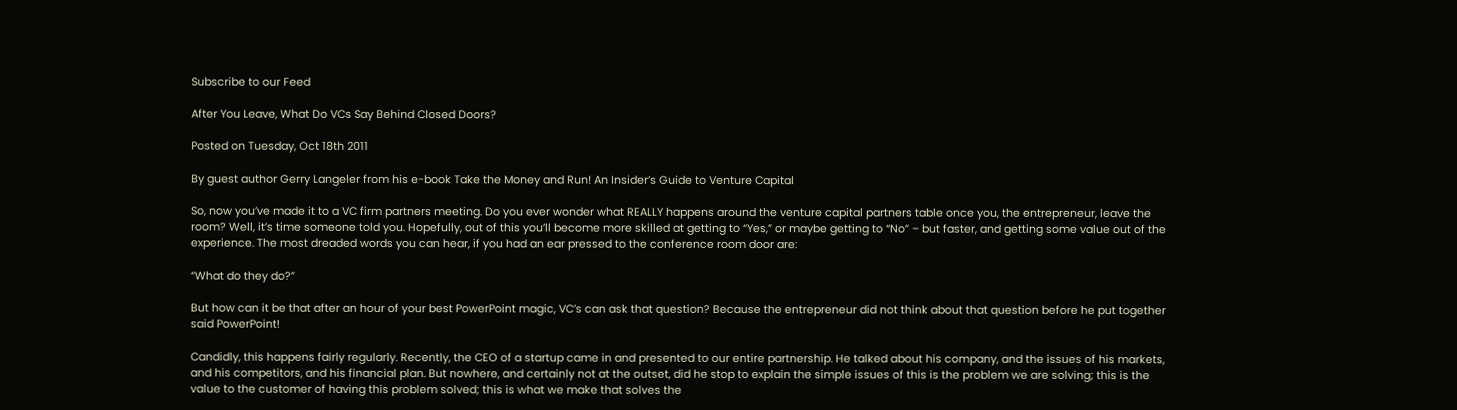Subscribe to our Feed

After You Leave, What Do VCs Say Behind Closed Doors?

Posted on Tuesday, Oct 18th 2011

By guest author Gerry Langeler from his e-book Take the Money and Run! An Insider’s Guide to Venture Capital

So, now you’ve made it to a VC firm partners meeting. Do you ever wonder what REALLY happens around the venture capital partners table once you, the entrepreneur, leave the room? Well, it’s time someone told you. Hopefully, out of this you’ll become more skilled at getting to “Yes,” or maybe getting to “No” – but faster, and getting some value out of the experience. The most dreaded words you can hear, if you had an ear pressed to the conference room door are:

“What do they do?”

But how can it be that after an hour of your best PowerPoint magic, VC’s can ask that question? Because the entrepreneur did not think about that question before he put together said PowerPoint!

Candidly, this happens fairly regularly. Recently, the CEO of a startup came in and presented to our entire partnership. He talked about his company, and the issues of his markets, and his competitors, and his financial plan. But nowhere, and certainly not at the outset, did he stop to explain the simple issues of this is the problem we are solving; this is the value to the customer of having this problem solved; this is what we make that solves the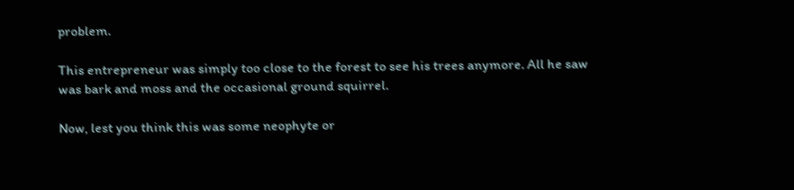problem.

This entrepreneur was simply too close to the forest to see his trees anymore. All he saw was bark and moss and the occasional ground squirrel.

Now, lest you think this was some neophyte or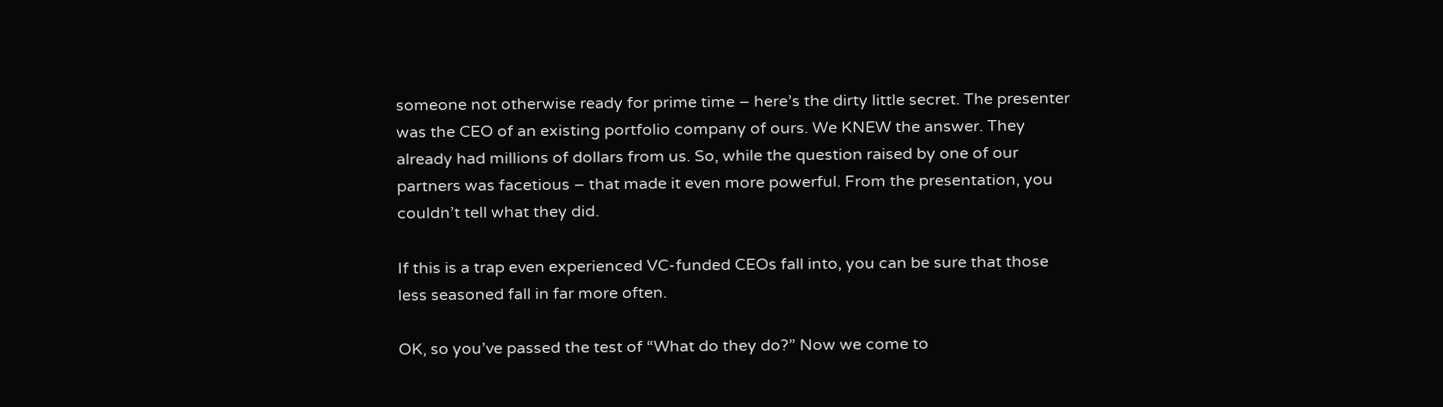someone not otherwise ready for prime time – here’s the dirty little secret. The presenter was the CEO of an existing portfolio company of ours. We KNEW the answer. They already had millions of dollars from us. So, while the question raised by one of our partners was facetious – that made it even more powerful. From the presentation, you couldn’t tell what they did.

If this is a trap even experienced VC-funded CEOs fall into, you can be sure that those less seasoned fall in far more often.

OK, so you’ve passed the test of “What do they do?” Now we come to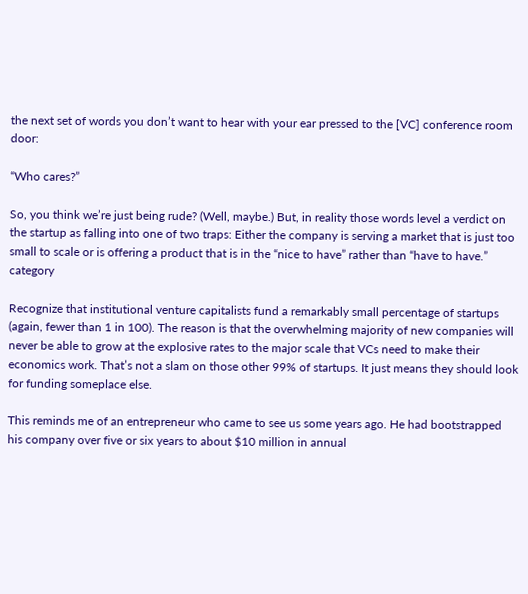the next set of words you don’t want to hear with your ear pressed to the [VC] conference room door:

“Who cares?”

So, you think we’re just being rude? (Well, maybe.) But, in reality those words level a verdict on the startup as falling into one of two traps: Either the company is serving a market that is just too small to scale or is offering a product that is in the “nice to have” rather than “have to have.” category

Recognize that institutional venture capitalists fund a remarkably small percentage of startups (again, fewer than 1 in 100). The reason is that the overwhelming majority of new companies will never be able to grow at the explosive rates to the major scale that VCs need to make their economics work. That’s not a slam on those other 99% of startups. It just means they should look for funding someplace else.

This reminds me of an entrepreneur who came to see us some years ago. He had bootstrapped his company over five or six years to about $10 million in annual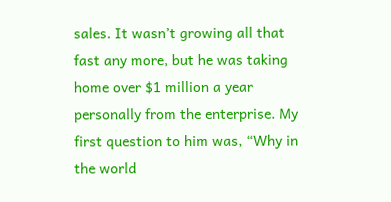sales. It wasn’t growing all that fast any more, but he was taking home over $1 million a year personally from the enterprise. My first question to him was, “Why in the world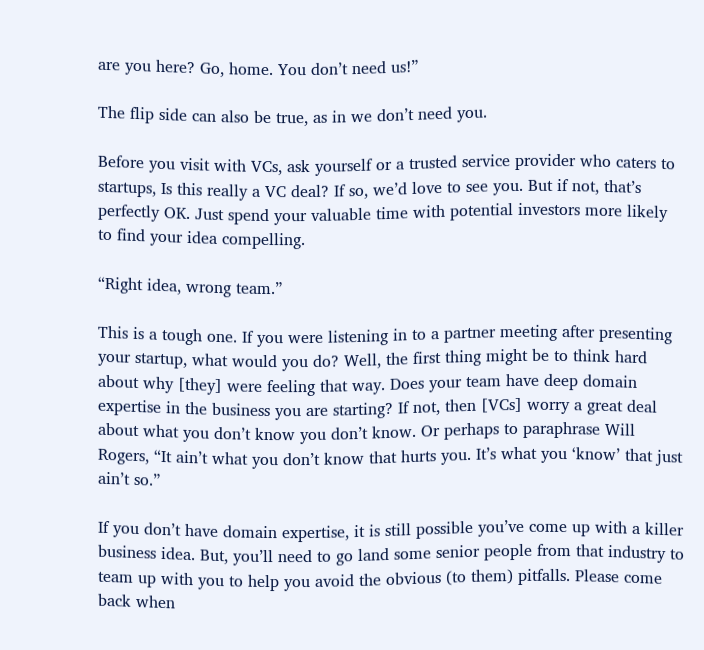are you here? Go, home. You don’t need us!”

The flip side can also be true, as in we don’t need you.

Before you visit with VCs, ask yourself or a trusted service provider who caters to startups, Is this really a VC deal? If so, we’d love to see you. But if not, that’s perfectly OK. Just spend your valuable time with potential investors more likely to find your idea compelling.

“Right idea, wrong team.”

This is a tough one. If you were listening in to a partner meeting after presenting your startup, what would you do? Well, the first thing might be to think hard about why [they] were feeling that way. Does your team have deep domain expertise in the business you are starting? If not, then [VCs] worry a great deal about what you don’t know you don’t know. Or perhaps to paraphrase Will Rogers, “It ain’t what you don’t know that hurts you. It’s what you ‘know’ that just ain’t so.”

If you don’t have domain expertise, it is still possible you’ve come up with a killer business idea. But, you’ll need to go land some senior people from that industry to team up with you to help you avoid the obvious (to them) pitfalls. Please come back when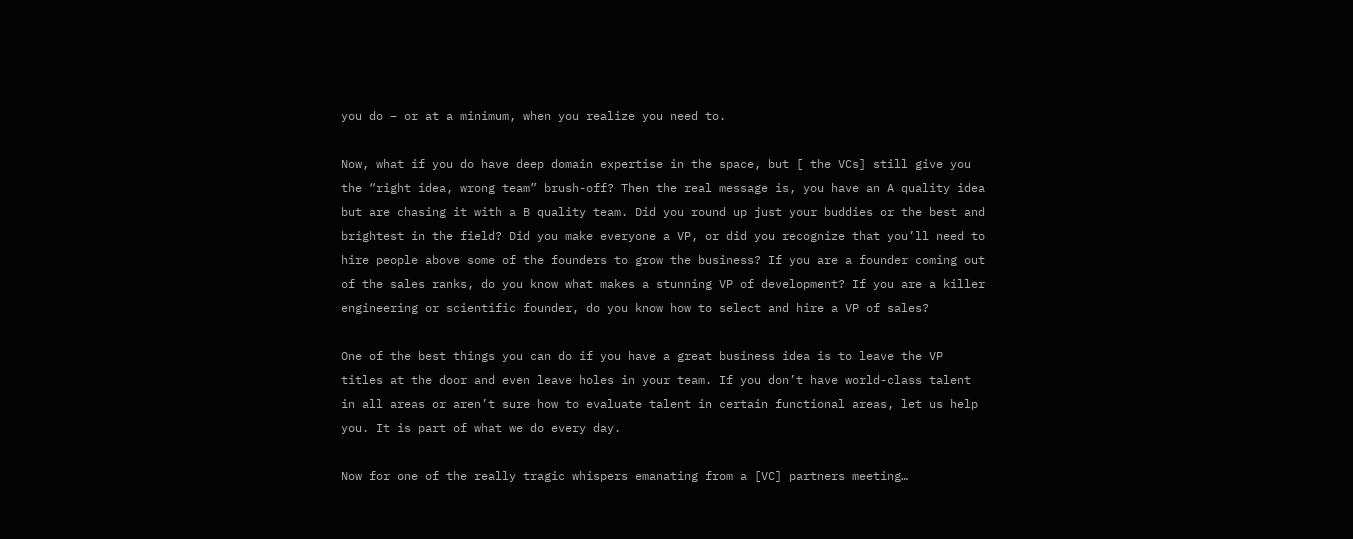you do – or at a minimum, when you realize you need to.

Now, what if you do have deep domain expertise in the space, but [ the VCs] still give you the “right idea, wrong team” brush-off? Then the real message is, you have an A quality idea but are chasing it with a B quality team. Did you round up just your buddies or the best and brightest in the field? Did you make everyone a VP, or did you recognize that you’ll need to hire people above some of the founders to grow the business? If you are a founder coming out of the sales ranks, do you know what makes a stunning VP of development? If you are a killer engineering or scientific founder, do you know how to select and hire a VP of sales?

One of the best things you can do if you have a great business idea is to leave the VP titles at the door and even leave holes in your team. If you don’t have world-class talent in all areas or aren’t sure how to evaluate talent in certain functional areas, let us help you. It is part of what we do every day.

Now for one of the really tragic whispers emanating from a [VC] partners meeting…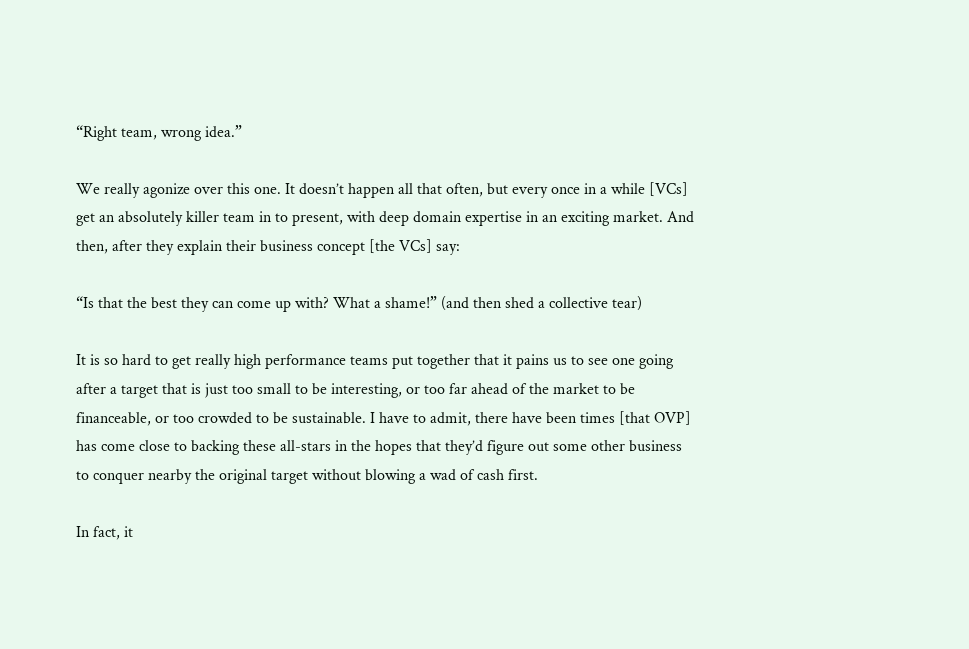“Right team, wrong idea.”

We really agonize over this one. It doesn’t happen all that often, but every once in a while [VCs] get an absolutely killer team in to present, with deep domain expertise in an exciting market. And then, after they explain their business concept [the VCs] say:

“Is that the best they can come up with? What a shame!” (and then shed a collective tear)

It is so hard to get really high performance teams put together that it pains us to see one going after a target that is just too small to be interesting, or too far ahead of the market to be financeable, or too crowded to be sustainable. I have to admit, there have been times [that OVP] has come close to backing these all-stars in the hopes that they’d figure out some other business to conquer nearby the original target without blowing a wad of cash first.

In fact, it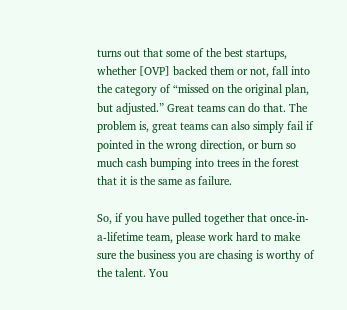turns out that some of the best startups, whether [OVP] backed them or not, fall into the category of “missed on the original plan, but adjusted.” Great teams can do that. The problem is, great teams can also simply fail if pointed in the wrong direction, or burn so much cash bumping into trees in the forest that it is the same as failure.

So, if you have pulled together that once-in-a-lifetime team, please work hard to make sure the business you are chasing is worthy of the talent. You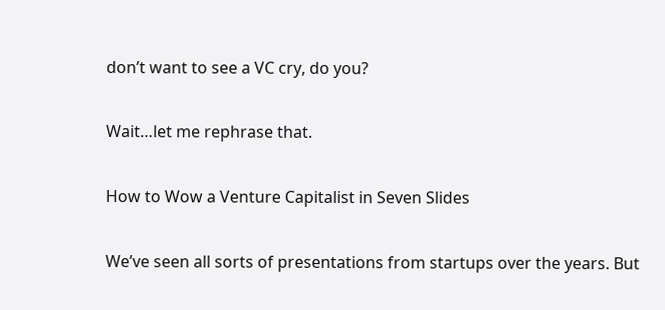don’t want to see a VC cry, do you?

Wait…let me rephrase that.

How to Wow a Venture Capitalist in Seven Slides

We’ve seen all sorts of presentations from startups over the years. But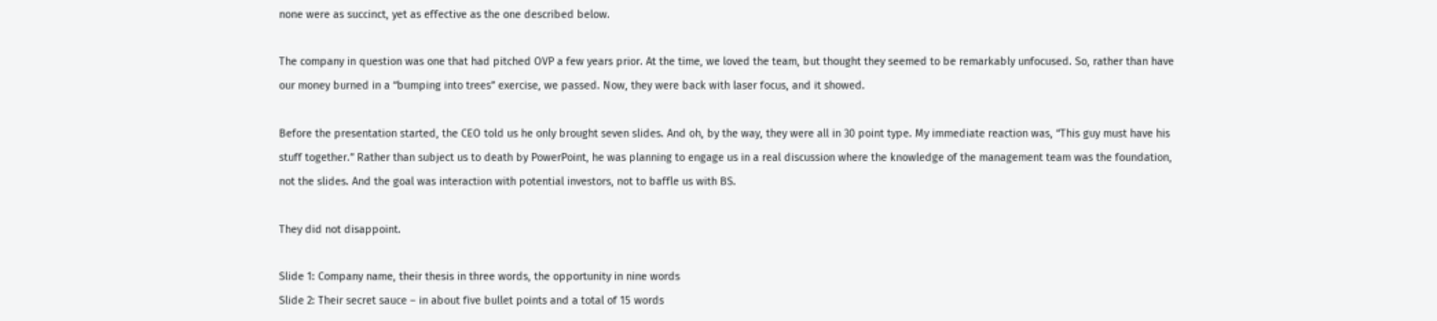none were as succinct, yet as effective as the one described below.

The company in question was one that had pitched OVP a few years prior. At the time, we loved the team, but thought they seemed to be remarkably unfocused. So, rather than have our money burned in a “bumping into trees” exercise, we passed. Now, they were back with laser focus, and it showed.

Before the presentation started, the CEO told us he only brought seven slides. And oh, by the way, they were all in 30 point type. My immediate reaction was, “This guy must have his stuff together.” Rather than subject us to death by PowerPoint, he was planning to engage us in a real discussion where the knowledge of the management team was the foundation, not the slides. And the goal was interaction with potential investors, not to baffle us with BS.

They did not disappoint.

Slide 1: Company name, their thesis in three words, the opportunity in nine words
Slide 2: Their secret sauce – in about five bullet points and a total of 15 words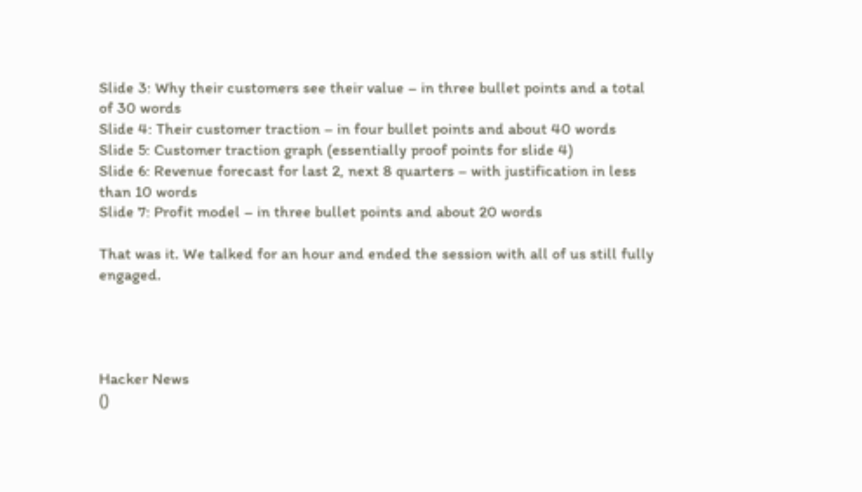Slide 3: Why their customers see their value – in three bullet points and a total of 30 words
Slide 4: Their customer traction – in four bullet points and about 40 words
Slide 5: Customer traction graph (essentially proof points for slide 4)
Slide 6: Revenue forecast for last 2, next 8 quarters – with justification in less than 10 words
Slide 7: Profit model – in three bullet points and about 20 words

That was it. We talked for an hour and ended the session with all of us still fully engaged.




Hacker News
()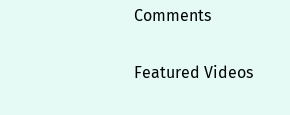Comments

Featured Videos